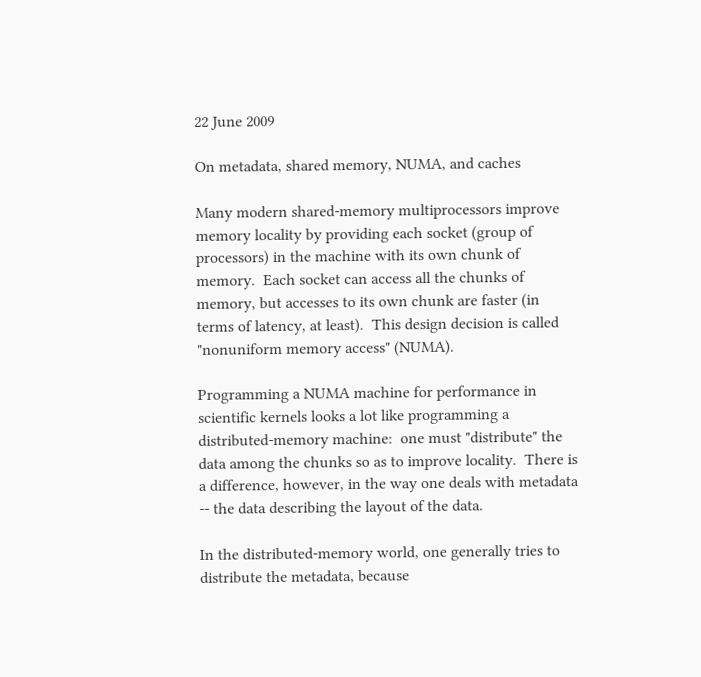22 June 2009

On metadata, shared memory, NUMA, and caches

Many modern shared-memory multiprocessors improve memory locality by providing each socket (group of processors) in the machine with its own chunk of memory.  Each socket can access all the chunks of memory, but accesses to its own chunk are faster (in terms of latency, at least).  This design decision is called "nonuniform memory access" (NUMA).

Programming a NUMA machine for performance in scientific kernels looks a lot like programming a distributed-memory machine:  one must "distribute" the data among the chunks so as to improve locality.  There is a difference, however, in the way one deals with metadata -- the data describing the layout of the data.

In the distributed-memory world, one generally tries to distribute the metadata, because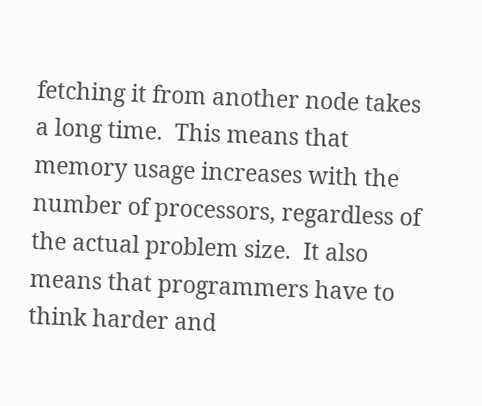fetching it from another node takes a long time.  This means that memory usage increases with the number of processors, regardless of the actual problem size.  It also means that programmers have to think harder and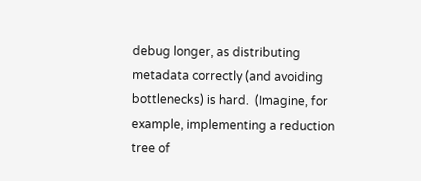debug longer, as distributing metadata correctly (and avoiding bottlenecks) is hard.  (Imagine, for example, implementing a reduction tree of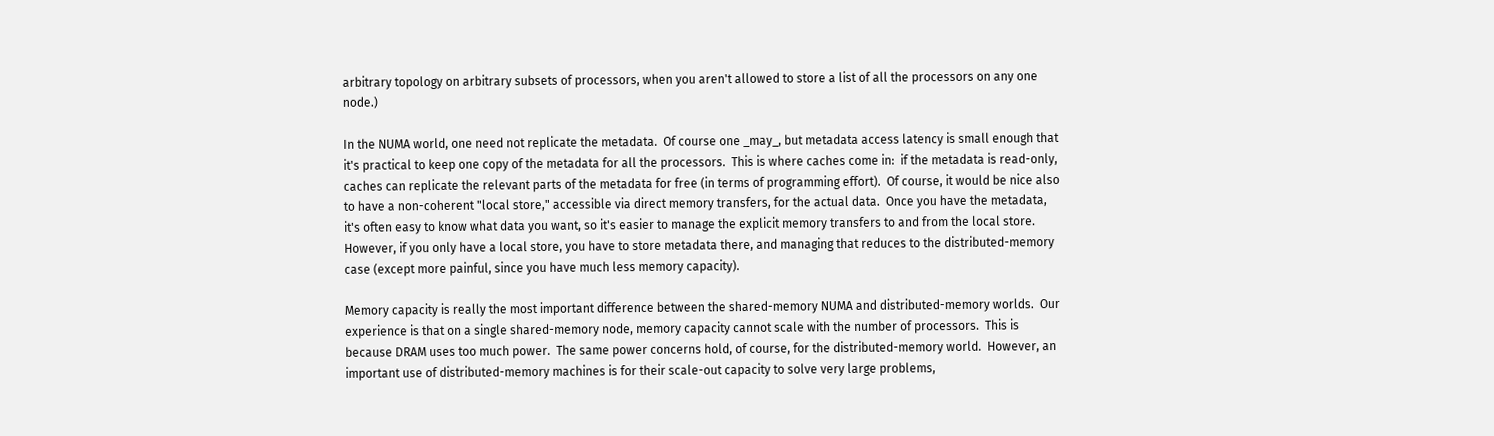arbitrary topology on arbitrary subsets of processors, when you aren't allowed to store a list of all the processors on any one node.)

In the NUMA world, one need not replicate the metadata.  Of course one _may_, but metadata access latency is small enough that it's practical to keep one copy of the metadata for all the processors.  This is where caches come in:  if the metadata is read-only, caches can replicate the relevant parts of the metadata for free (in terms of programming effort).  Of course, it would be nice also to have a non-coherent "local store," accessible via direct memory transfers, for the actual data.  Once you have the metadata, it's often easy to know what data you want, so it's easier to manage the explicit memory transfers to and from the local store.  However, if you only have a local store, you have to store metadata there, and managing that reduces to the distributed-memory case (except more painful, since you have much less memory capacity).

Memory capacity is really the most important difference between the shared-memory NUMA and distributed-memory worlds.  Our experience is that on a single shared-memory node, memory capacity cannot scale with the number of processors.  This is because DRAM uses too much power.  The same power concerns hold, of course, for the distributed-memory world.  However, an important use of distributed-memory machines is for their scale-out capacity to solve very large problems,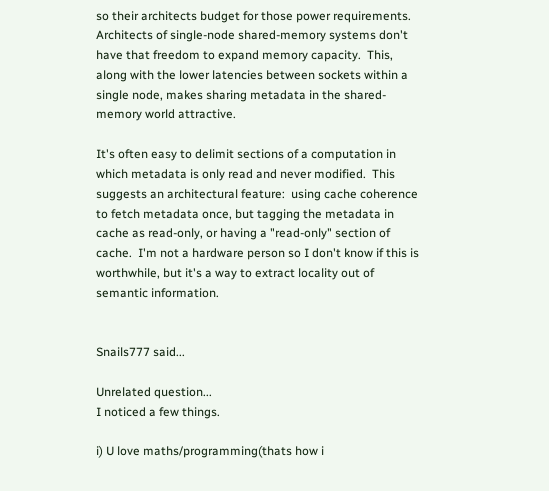so their architects budget for those power requirements.  Architects of single-node shared-memory systems don't have that freedom to expand memory capacity.  This, along with the lower latencies between sockets within a single node, makes sharing metadata in the shared-memory world attractive.

It's often easy to delimit sections of a computation in which metadata is only read and never modified.  This suggests an architectural feature:  using cache coherence to fetch metadata once, but tagging the metadata in cache as read-only, or having a "read-only" section of cache.  I'm not a hardware person so I don't know if this is worthwhile, but it's a way to extract locality out of semantic information.


Snails777 said...

Unrelated question...
I noticed a few things.

i) U love maths/programming(thats how i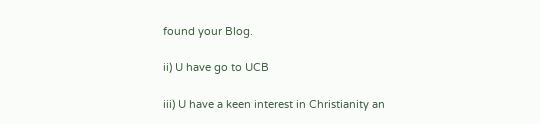found your Blog.

ii) U have go to UCB

iii) U have a keen interest in Christianity an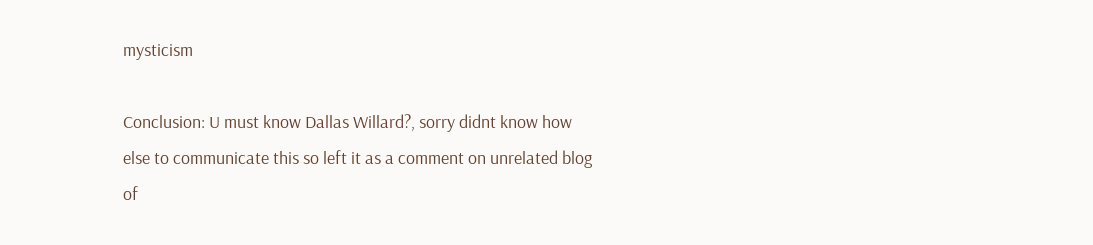mysticism

Conclusion: U must know Dallas Willard?, sorry didnt know how else to communicate this so left it as a comment on unrelated blog of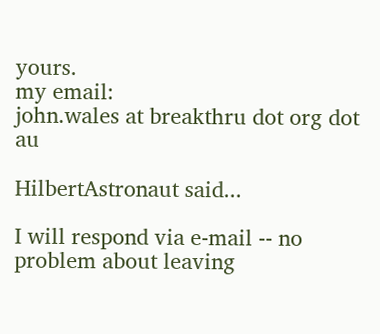yours.
my email:
john.wales at breakthru dot org dot au

HilbertAstronaut said...

I will respond via e-mail -- no problem about leaving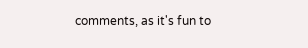comments, as it's fun to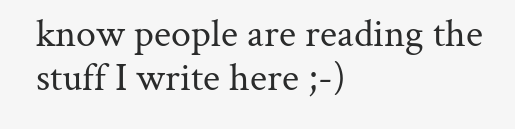know people are reading the stuff I write here ;-)